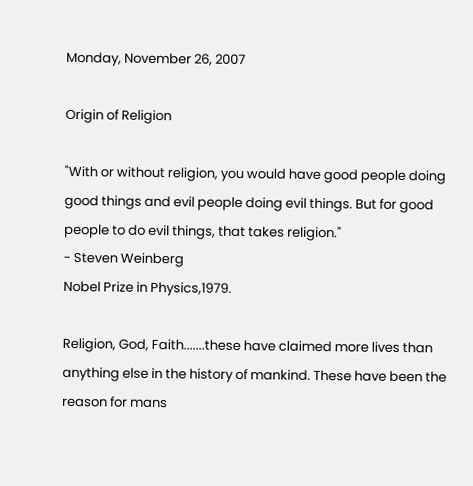Monday, November 26, 2007

Origin of Religion

"With or without religion, you would have good people doing good things and evil people doing evil things. But for good people to do evil things, that takes religion."
- Steven Weinberg
Nobel Prize in Physics,1979.

Religion, God, Faith.......these have claimed more lives than anything else in the history of mankind. These have been the reason for mans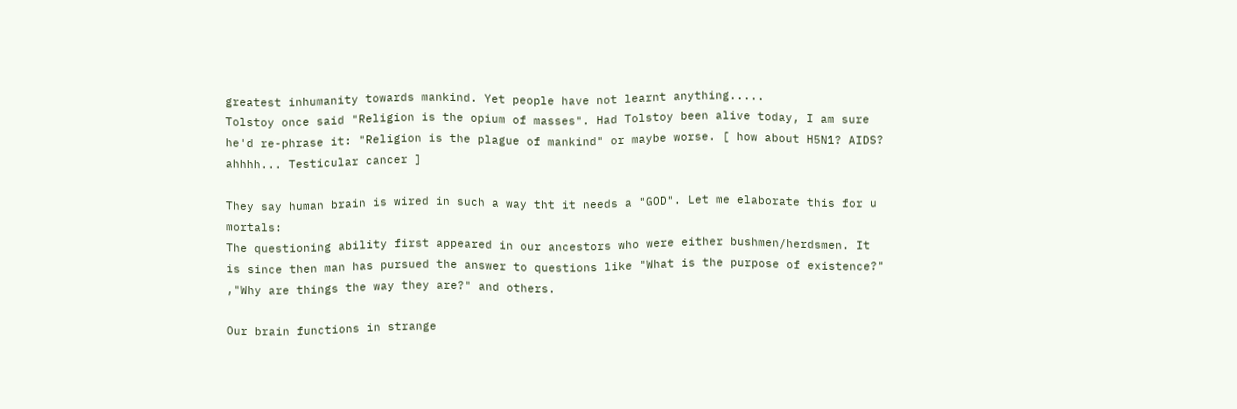greatest inhumanity towards mankind. Yet people have not learnt anything.....
Tolstoy once said "Religion is the opium of masses". Had Tolstoy been alive today, I am sure he'd re-phrase it: "Religion is the plague of mankind" or maybe worse. [ how about H5N1? AIDS? ahhhh... Testicular cancer ]

They say human brain is wired in such a way tht it needs a "GOD". Let me elaborate this for u mortals:
The questioning ability first appeared in our ancestors who were either bushmen/herdsmen. It is since then man has pursued the answer to questions like "What is the purpose of existence?" ,"Why are things the way they are?" and others.

Our brain functions in strange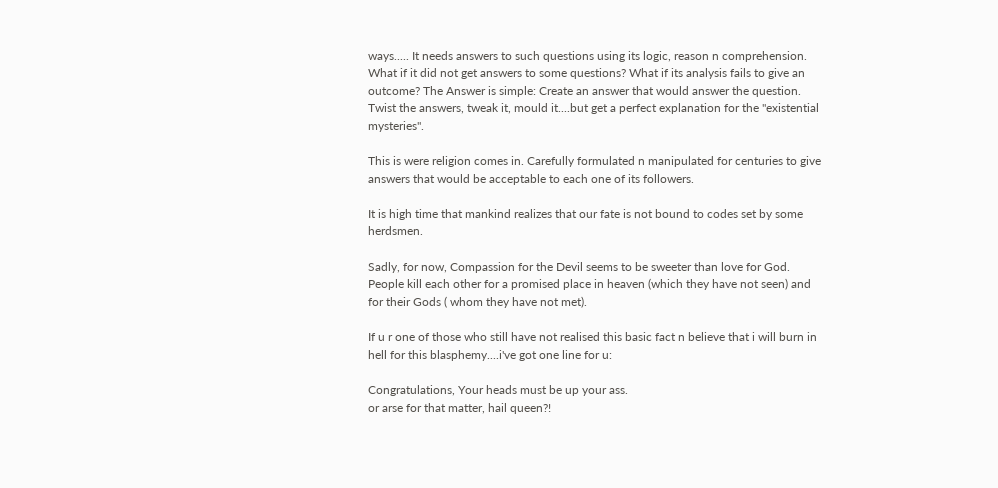ways..... It needs answers to such questions using its logic, reason n comprehension. What if it did not get answers to some questions? What if its analysis fails to give an outcome? The Answer is simple: Create an answer that would answer the question. Twist the answers, tweak it, mould it....but get a perfect explanation for the "existential mysteries".

This is were religion comes in. Carefully formulated n manipulated for centuries to give answers that would be acceptable to each one of its followers.

It is high time that mankind realizes that our fate is not bound to codes set by some herdsmen.

Sadly, for now, Compassion for the Devil seems to be sweeter than love for God. People kill each other for a promised place in heaven (which they have not seen) and for their Gods ( whom they have not met).

If u r one of those who still have not realised this basic fact n believe that i will burn in hell for this blasphemy....i've got one line for u:

Congratulations, Your heads must be up your ass.
or arse for that matter, hail queen?!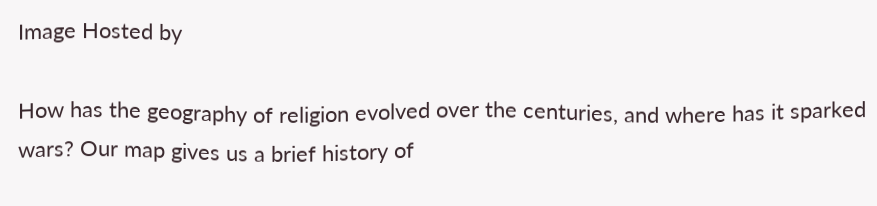Image Hosted by

How has the geography of religion evolved over the centuries, and where has it sparked wars? Our map gives us a brief history of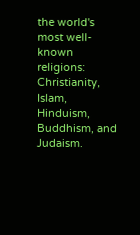the world's most well-known religions: Christianity, Islam, Hinduism, Buddhism, and Judaism.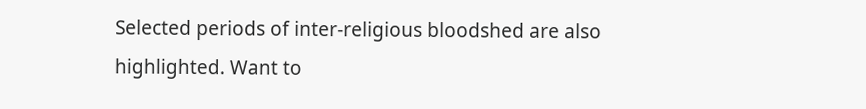Selected periods of inter-religious bloodshed are also highlighted. Want to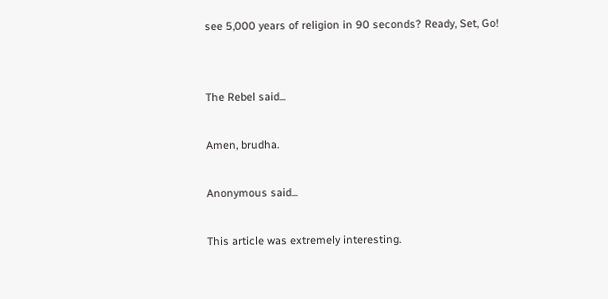see 5,000 years of religion in 90 seconds? Ready, Set, Go!


The Rebel said...

Amen, brudha.

Anonymous said...

This article was extremely interesting.